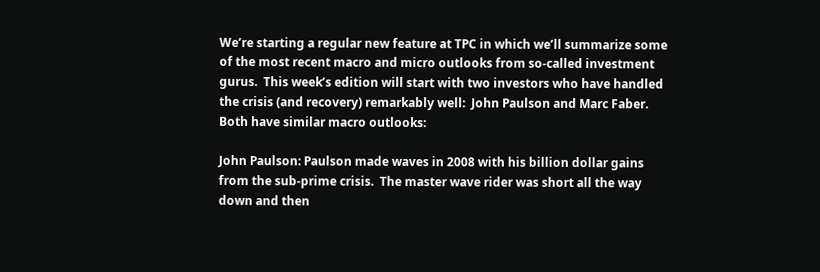We’re starting a regular new feature at TPC in which we’ll summarize some of the most recent macro and micro outlooks from so-called investment gurus.  This week’s edition will start with two investors who have handled the crisis (and recovery) remarkably well:  John Paulson and Marc Faber.   Both have similar macro outlooks:

John Paulson: Paulson made waves in 2008 with his billion dollar gains from the sub-prime crisis.  The master wave rider was short all the way down and then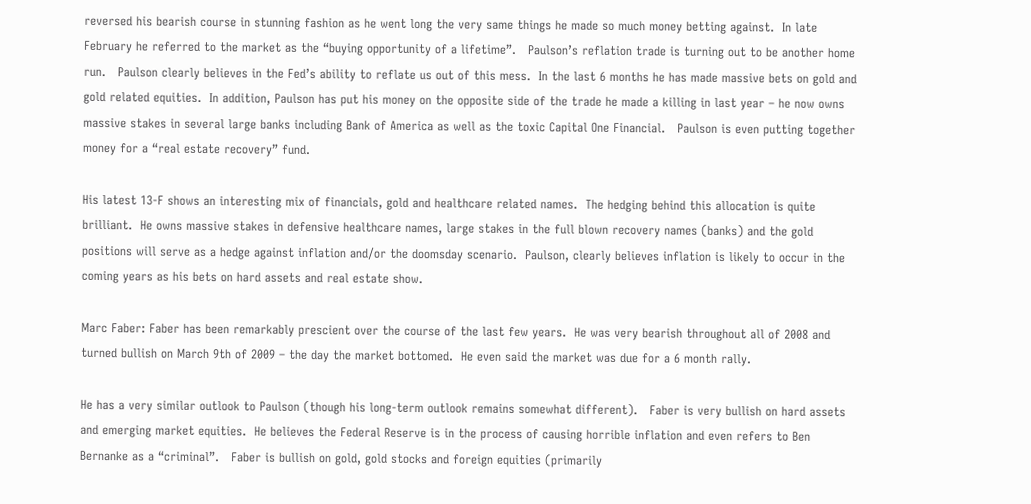reversed his bearish course in stunning fashion as he went long the very same things he made so much money betting against.  In late February he referred to the market as the “buying opportunity of a lifetime”.   Paulson’s reflation trade is turning out to be another home run.   Paulson clearly believes in the Fed’s ability to reflate us out of this mess.  In the last 6 months he has made massive bets on gold and gold related equities.  In addition, Paulson has put his money on the opposite side of the trade he made a killing in last year – he now owns massive stakes in several large banks including Bank of America as well as the toxic Capital One Financial.   Paulson is even putting together money for a “real estate recovery” fund.

His latest 13-F shows an interesting mix of financials, gold and healthcare related names.  The hedging behind this allocation is quite brilliant.  He owns massive stakes in defensive healthcare names, large stakes in the full blown recovery names (banks) and the gold positions will serve as a hedge against inflation and/or the doomsday scenario.  Paulson, clearly believes inflation is likely to occur in the coming years as his bets on hard assets and real estate show.

Marc Faber: Faber has been remarkably prescient over the course of the last few years.  He was very bearish throughout all of 2008 and turned bullish on March 9th of 2009 – the day the market bottomed.  He even said the market was due for a 6 month rally.

He has a very similar outlook to Paulson (though his long-term outlook remains somewhat different).   Faber is very bullish on hard assets and emerging market equities.  He believes the Federal Reserve is in the process of causing horrible inflation and even refers to Ben Bernanke as a “criminal”.   Faber is bullish on gold, gold stocks and foreign equities (primarily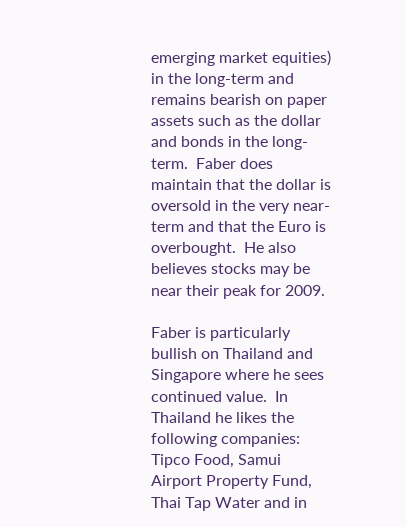emerging market equities) in the long-term and remains bearish on paper assets such as the dollar and bonds in the long-term.  Faber does maintain that the dollar is oversold in the very near-term and that the Euro is overbought.  He also believes stocks may be near their peak for 2009.

Faber is particularly bullish on Thailand and Singapore where he sees continued value.  In Thailand he likes the following companies: Tipco Food, Samui Airport Property Fund, Thai Tap Water and in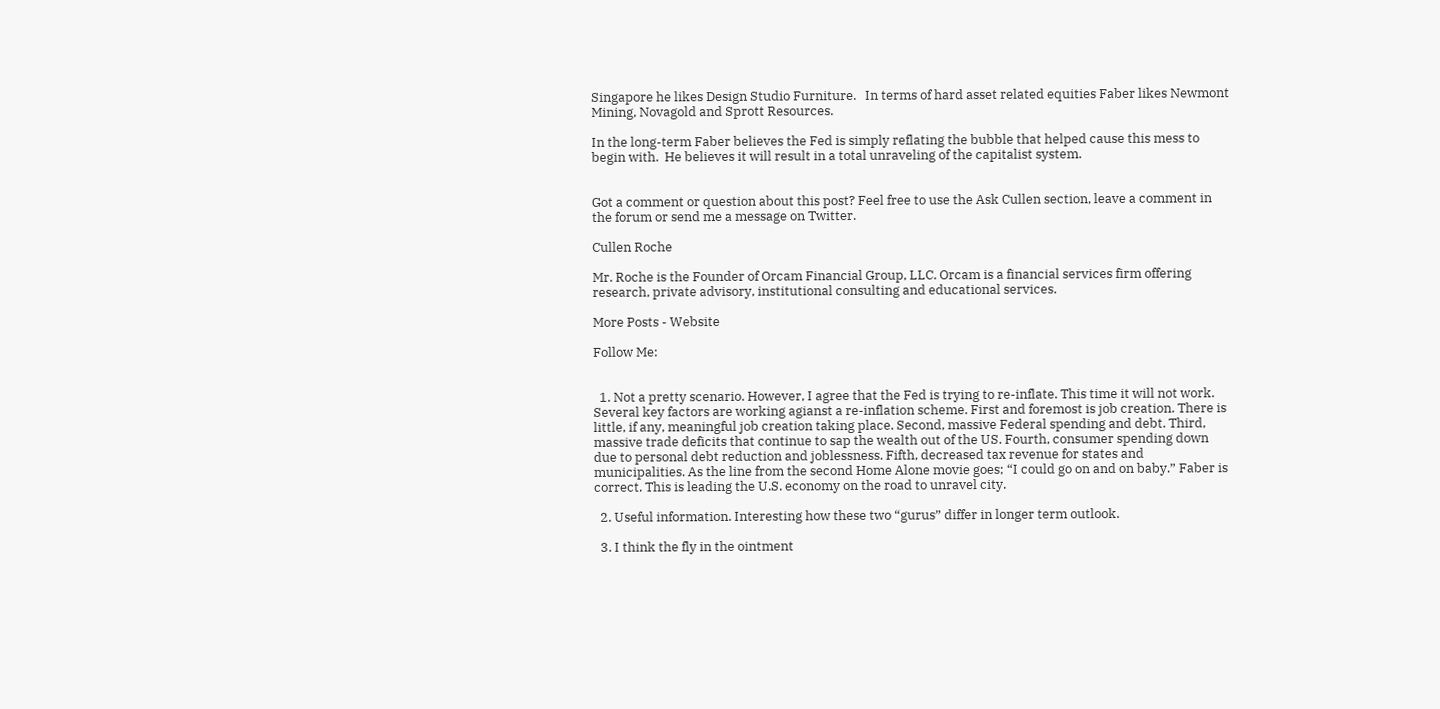Singapore he likes Design Studio Furniture.   In terms of hard asset related equities Faber likes Newmont Mining, Novagold and Sprott Resources.

In the long-term Faber believes the Fed is simply reflating the bubble that helped cause this mess to begin with.  He believes it will result in a total unraveling of the capitalist system.


Got a comment or question about this post? Feel free to use the Ask Cullen section, leave a comment in the forum or send me a message on Twitter.

Cullen Roche

Mr. Roche is the Founder of Orcam Financial Group, LLC. Orcam is a financial services firm offering research, private advisory, institutional consulting and educational services.

More Posts - Website

Follow Me:


  1. Not a pretty scenario. However, I agree that the Fed is trying to re-inflate. This time it will not work. Several key factors are working agianst a re-inflation scheme. First and foremost is job creation. There is little, if any, meaningful job creation taking place. Second, massive Federal spending and debt. Third, massive trade deficits that continue to sap the wealth out of the US. Fourth, consumer spending down due to personal debt reduction and joblessness. Fifth, decreased tax revenue for states and municipalities. As the line from the second Home Alone movie goes; “I could go on and on baby.” Faber is correct. This is leading the U.S. economy on the road to unravel city.

  2. Useful information. Interesting how these two “gurus” differ in longer term outlook.

  3. I think the fly in the ointment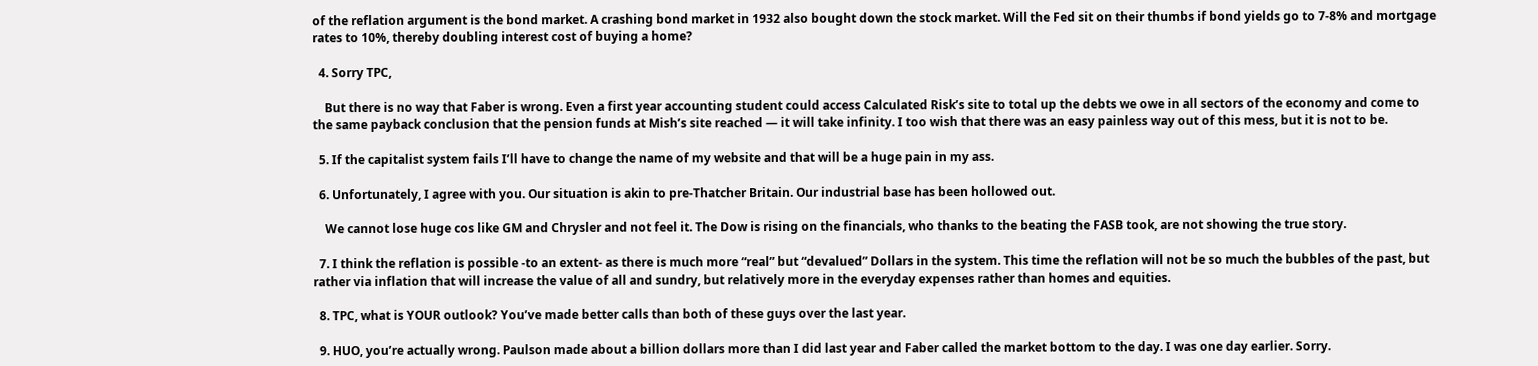of the reflation argument is the bond market. A crashing bond market in 1932 also bought down the stock market. Will the Fed sit on their thumbs if bond yields go to 7-8% and mortgage rates to 10%, thereby doubling interest cost of buying a home?

  4. Sorry TPC,

    But there is no way that Faber is wrong. Even a first year accounting student could access Calculated Risk’s site to total up the debts we owe in all sectors of the economy and come to the same payback conclusion that the pension funds at Mish’s site reached — it will take infinity. I too wish that there was an easy painless way out of this mess, but it is not to be.

  5. If the capitalist system fails I’ll have to change the name of my website and that will be a huge pain in my ass.

  6. Unfortunately, I agree with you. Our situation is akin to pre-Thatcher Britain. Our industrial base has been hollowed out.

    We cannot lose huge cos like GM and Chrysler and not feel it. The Dow is rising on the financials, who thanks to the beating the FASB took, are not showing the true story.

  7. I think the reflation is possible -to an extent- as there is much more “real” but “devalued” Dollars in the system. This time the reflation will not be so much the bubbles of the past, but rather via inflation that will increase the value of all and sundry, but relatively more in the everyday expenses rather than homes and equities.

  8. TPC, what is YOUR outlook? You’ve made better calls than both of these guys over the last year.

  9. HUO, you’re actually wrong. Paulson made about a billion dollars more than I did last year and Faber called the market bottom to the day. I was one day earlier. Sorry.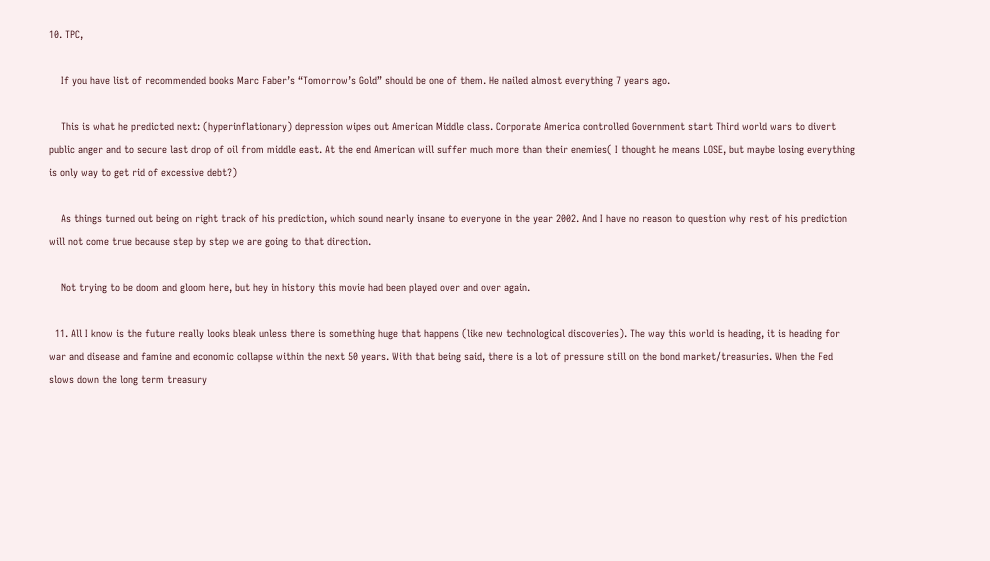10. TPC,

    If you have list of recommended books Marc Faber’s “Tomorrow’s Gold” should be one of them. He nailed almost everything 7 years ago.

    This is what he predicted next: (hyperinflationary) depression wipes out American Middle class. Corporate America controlled Government start Third world wars to divert public anger and to secure last drop of oil from middle east. At the end American will suffer much more than their enemies( I thought he means LOSE, but maybe losing everything is only way to get rid of excessive debt?)

    As things turned out being on right track of his prediction, which sound nearly insane to everyone in the year 2002. And I have no reason to question why rest of his prediction will not come true because step by step we are going to that direction.

    Not trying to be doom and gloom here, but hey in history this movie had been played over and over again.

  11. All I know is the future really looks bleak unless there is something huge that happens (like new technological discoveries). The way this world is heading, it is heading for war and disease and famine and economic collapse within the next 50 years. With that being said, there is a lot of pressure still on the bond market/treasuries. When the Fed slows down the long term treasury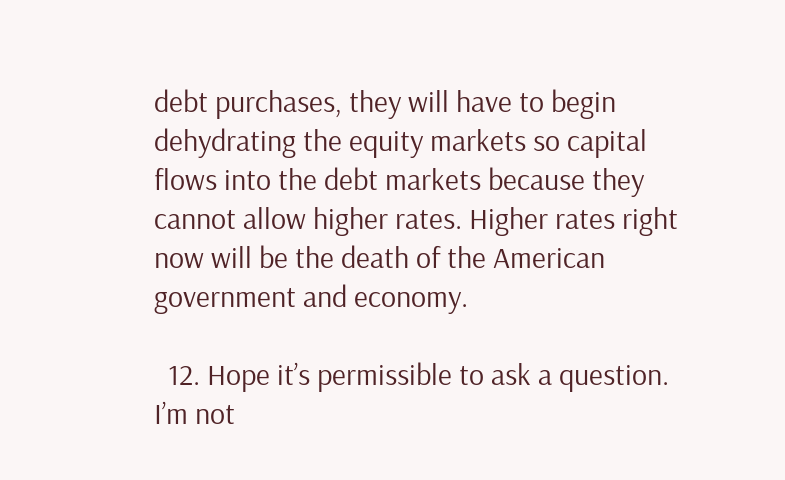debt purchases, they will have to begin dehydrating the equity markets so capital flows into the debt markets because they cannot allow higher rates. Higher rates right now will be the death of the American government and economy.

  12. Hope it’s permissible to ask a question. I’m not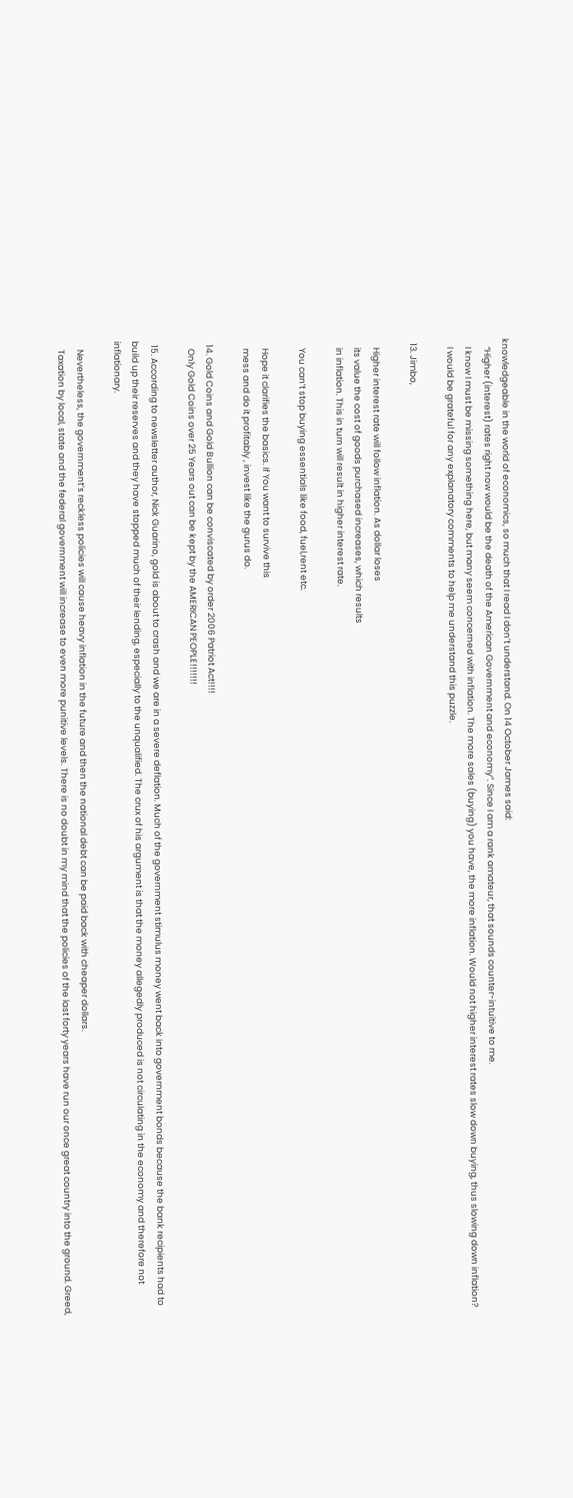knowledgeable in the world of economics, so much that I read I don’t understand. On 14 October James said:
    “Higher (interest) rates right now would be the death of the American Government and economy”. Since I am a rank amateur, that sounds counter-intuitive to me.
    I know I must be missing something here, but many seem concerned with inflation. The more sales (buying) you have, the more inflation. Would not higher interest rates slow down buying, thus slowing down inflation?
    I would be grateful for any explanatory comments to help me understand this puzzle.

  13. Jimbo,

    Higher interest rate will follow inflation. As dollar loses
    its value the cost of goods purchased increases, which results
    in inflation. This in turn will result in higher interest rate.

    You can’t stop buying essentials like food, fuel,rent etc.

    Hope it clarifies the basics. If You want to survive this
    mess and do it profitably , invest like the gurus do.

  14. Gold Coins and Gold Bullion can be conviscated by order 2006 Patriot Act!!!!
    Only Gold Coins over 25 Years out can be kept by the AMERICAN PEOPLE!!!!!!!

  15. According to newsletter author, Nick Guarino, gold is about to crash and we are in a severe deflation. Much of the government stimulus money went back into government bonds because the bank recipients had to build up their reserves and they have stopped much of their lending, especially to the unqualified. The crux of his argument is that the money allegedly produced is not circulating in the economy and therefore not inflationary.

    Nevertheless, the government’s reckless policies will cause heavy inflation in the future and then the national debt can be paid back with cheaper dollars.
    Taxation by local, state and the federal government will increase to even more punitive levels. There is no doubt in my mind that the policies of the last forty years have run our once great country into the ground. Greed,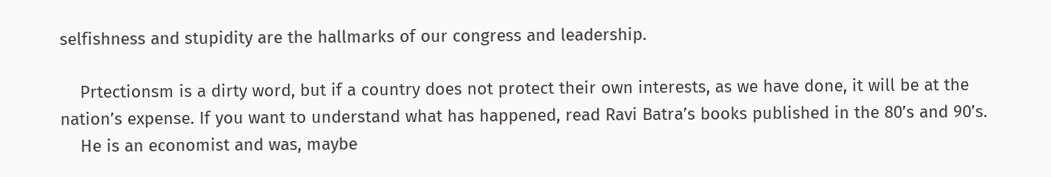selfishness and stupidity are the hallmarks of our congress and leadership.

    Prtectionsm is a dirty word, but if a country does not protect their own interests, as we have done, it will be at the nation’s expense. If you want to understand what has happened, read Ravi Batra’s books published in the 80’s and 90’s.
    He is an economist and was, maybe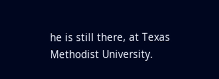he is still there, at Texas Methodist University.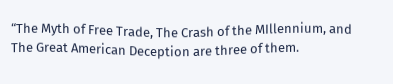“The Myth of Free Trade, The Crash of the MIllennium, and The Great American Deception are three of them.